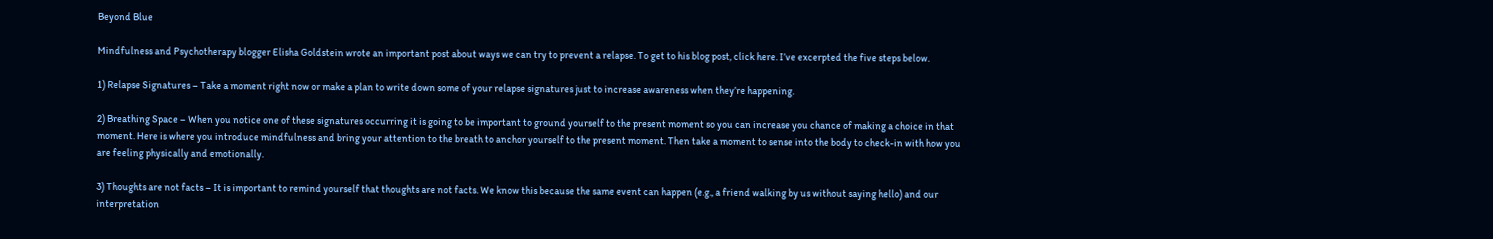Beyond Blue

Mindfulness and Psychotherapy blogger Elisha Goldstein wrote an important post about ways we can try to prevent a relapse. To get to his blog post, click here. I’ve excerpted the five steps below.

1) Relapse Signatures – Take a moment right now or make a plan to write down some of your relapse signatures just to increase awareness when they’re happening.

2) Breathing Space – When you notice one of these signatures occurring it is going to be important to ground yourself to the present moment so you can increase you chance of making a choice in that moment. Here is where you introduce mindfulness and bring your attention to the breath to anchor yourself to the present moment. Then take a moment to sense into the body to check-in with how you are feeling physically and emotionally.

3) Thoughts are not facts – It is important to remind yourself that thoughts are not facts. We know this because the same event can happen (e.g., a friend walking by us without saying hello) and our interpretation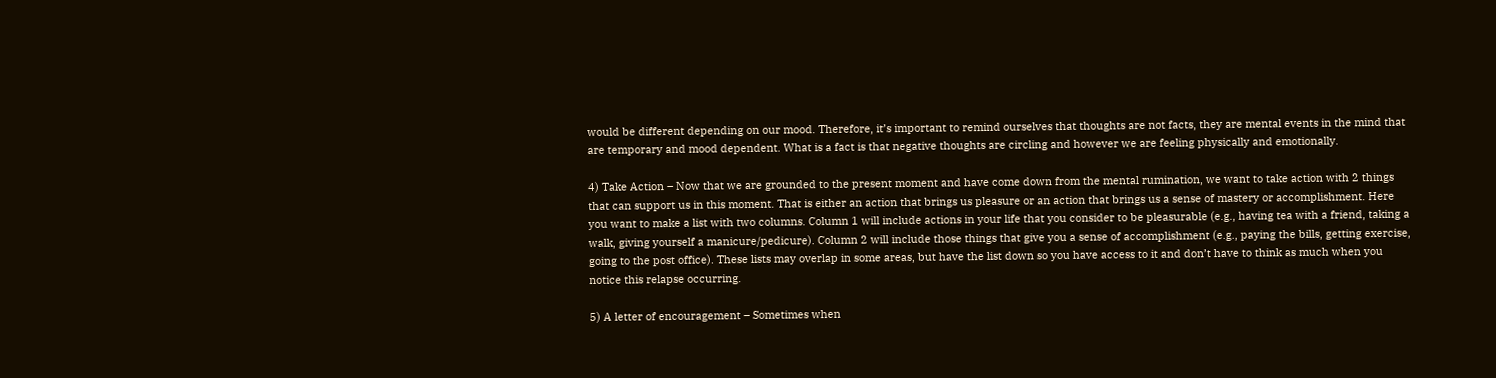would be different depending on our mood. Therefore, it’s important to remind ourselves that thoughts are not facts, they are mental events in the mind that are temporary and mood dependent. What is a fact is that negative thoughts are circling and however we are feeling physically and emotionally.

4) Take Action – Now that we are grounded to the present moment and have come down from the mental rumination, we want to take action with 2 things that can support us in this moment. That is either an action that brings us pleasure or an action that brings us a sense of mastery or accomplishment. Here you want to make a list with two columns. Column 1 will include actions in your life that you consider to be pleasurable (e.g., having tea with a friend, taking a walk, giving yourself a manicure/pedicure). Column 2 will include those things that give you a sense of accomplishment (e.g., paying the bills, getting exercise, going to the post office). These lists may overlap in some areas, but have the list down so you have access to it and don’t have to think as much when you notice this relapse occurring.

5) A letter of encouragement – Sometimes when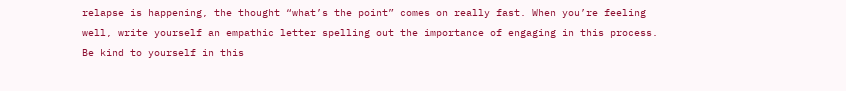relapse is happening, the thought “what’s the point” comes on really fast. When you’re feeling well, write yourself an empathic letter spelling out the importance of engaging in this process. Be kind to yourself in this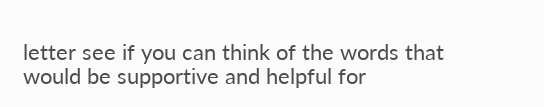letter see if you can think of the words that would be supportive and helpful for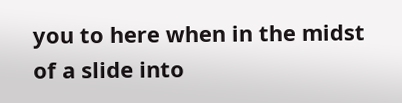you to here when in the midst of a slide into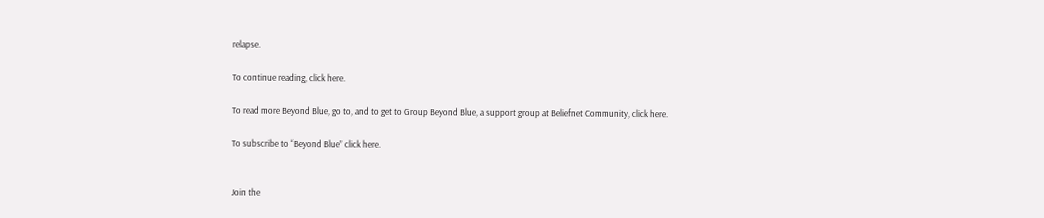relapse.

To continue reading, click here.

To read more Beyond Blue, go to, and to get to Group Beyond Blue, a support group at Beliefnet Community, click here.

To subscribe to “Beyond Blue” click here.


Join the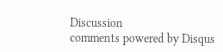Discussion
comments powered by Disqus